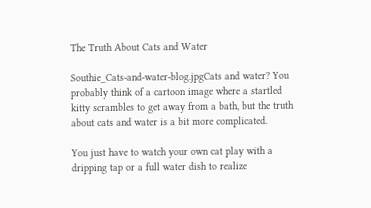The Truth About Cats and Water

Southie_Cats-and-water-blog.jpgCats and water? You probably think of a cartoon image where a startled kitty scrambles to get away from a bath, but the truth about cats and water is a bit more complicated.

You just have to watch your own cat play with a dripping tap or a full water dish to realize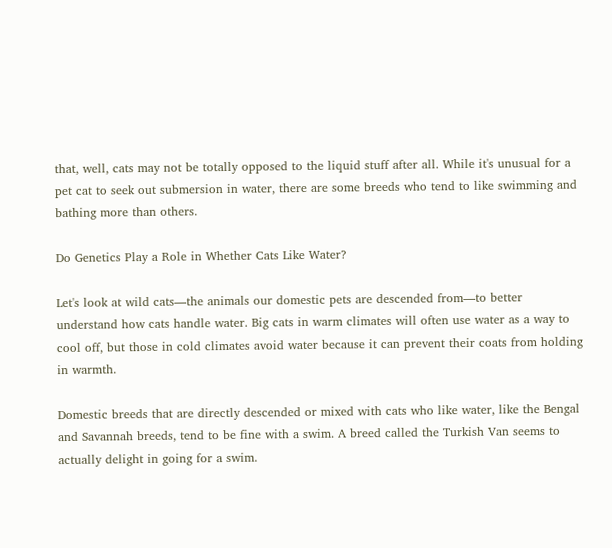that, well, cats may not be totally opposed to the liquid stuff after all. While it's unusual for a pet cat to seek out submersion in water, there are some breeds who tend to like swimming and bathing more than others.

Do Genetics Play a Role in Whether Cats Like Water?

Let's look at wild cats—the animals our domestic pets are descended from—to better understand how cats handle water. Big cats in warm climates will often use water as a way to cool off, but those in cold climates avoid water because it can prevent their coats from holding in warmth.

Domestic breeds that are directly descended or mixed with cats who like water, like the Bengal and Savannah breeds, tend to be fine with a swim. A breed called the Turkish Van seems to actually delight in going for a swim.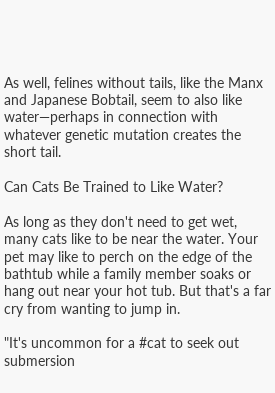As well, felines without tails, like the Manx and Japanese Bobtail, seem to also like water—perhaps in connection with whatever genetic mutation creates the short tail.

Can Cats Be Trained to Like Water?

As long as they don't need to get wet, many cats like to be near the water. Your pet may like to perch on the edge of the bathtub while a family member soaks or hang out near your hot tub. But that's a far cry from wanting to jump in.

"It's uncommon for a #cat to seek out submersion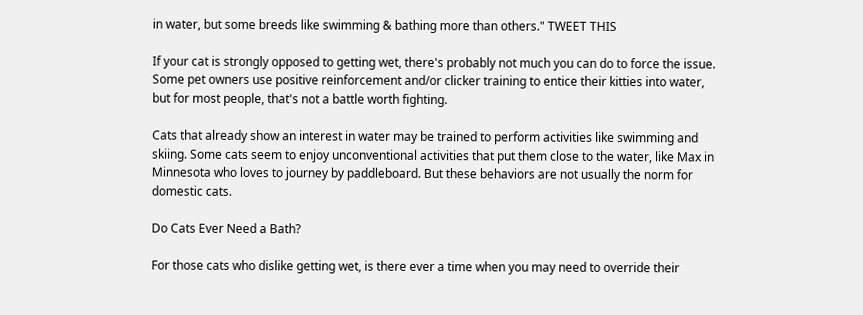in water, but some breeds like swimming & bathing more than others." TWEET THIS

If your cat is strongly opposed to getting wet, there's probably not much you can do to force the issue. Some pet owners use positive reinforcement and/or clicker training to entice their kitties into water, but for most people, that's not a battle worth fighting.

Cats that already show an interest in water may be trained to perform activities like swimming and skiing. Some cats seem to enjoy unconventional activities that put them close to the water, like Max in Minnesota who loves to journey by paddleboard. But these behaviors are not usually the norm for domestic cats.

Do Cats Ever Need a Bath?

For those cats who dislike getting wet, is there ever a time when you may need to override their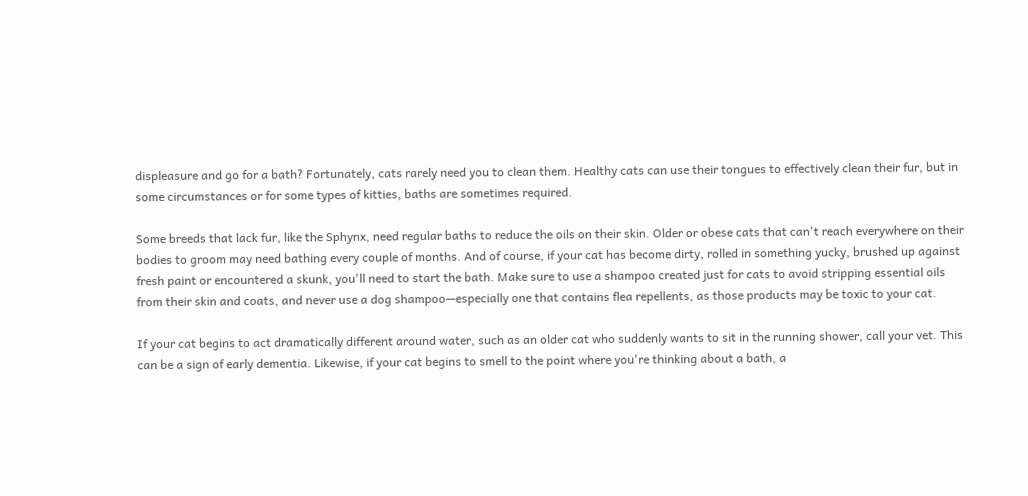displeasure and go for a bath? Fortunately, cats rarely need you to clean them. Healthy cats can use their tongues to effectively clean their fur, but in some circumstances or for some types of kitties, baths are sometimes required.

Some breeds that lack fur, like the Sphynx, need regular baths to reduce the oils on their skin. Older or obese cats that can't reach everywhere on their bodies to groom may need bathing every couple of months. And of course, if your cat has become dirty, rolled in something yucky, brushed up against fresh paint or encountered a skunk, you'll need to start the bath. Make sure to use a shampoo created just for cats to avoid stripping essential oils from their skin and coats, and never use a dog shampoo—especially one that contains flea repellents, as those products may be toxic to your cat.

If your cat begins to act dramatically different around water, such as an older cat who suddenly wants to sit in the running shower, call your vet. This can be a sign of early dementia. Likewise, if your cat begins to smell to the point where you're thinking about a bath, a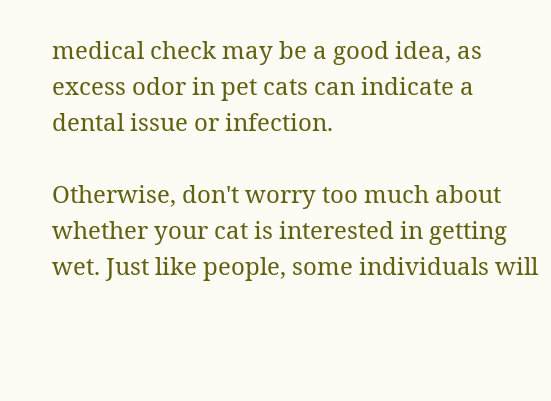medical check may be a good idea, as excess odor in pet cats can indicate a dental issue or infection.

Otherwise, don't worry too much about whether your cat is interested in getting wet. Just like people, some individuals will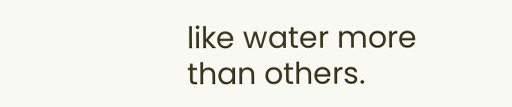like water more than others.